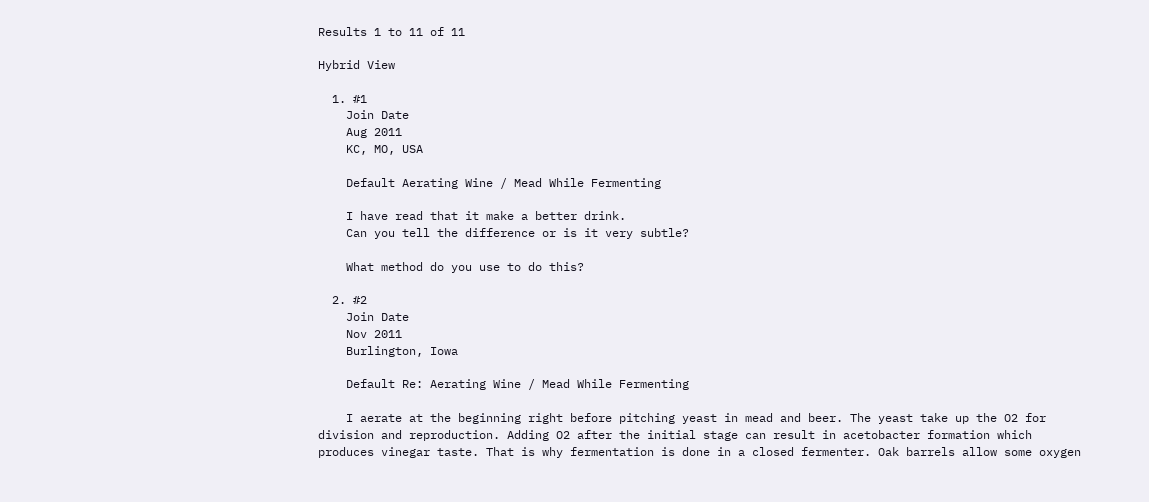Results 1 to 11 of 11

Hybrid View

  1. #1
    Join Date
    Aug 2011
    KC, MO, USA

    Default Aerating Wine / Mead While Fermenting

    I have read that it make a better drink.
    Can you tell the difference or is it very subtle?

    What method do you use to do this?

  2. #2
    Join Date
    Nov 2011
    Burlington, Iowa

    Default Re: Aerating Wine / Mead While Fermenting

    I aerate at the beginning right before pitching yeast in mead and beer. The yeast take up the O2 for division and reproduction. Adding O2 after the initial stage can result in acetobacter formation which produces vinegar taste. That is why fermentation is done in a closed fermenter. Oak barrels allow some oxygen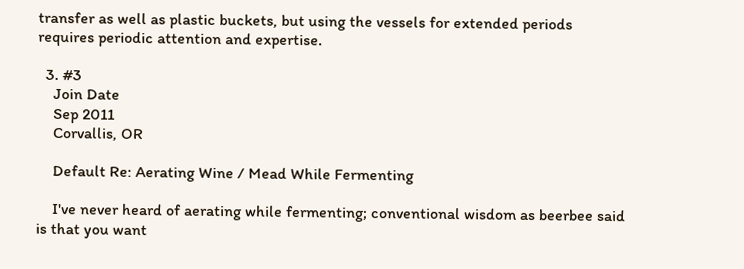transfer as well as plastic buckets, but using the vessels for extended periods requires periodic attention and expertise.

  3. #3
    Join Date
    Sep 2011
    Corvallis, OR

    Default Re: Aerating Wine / Mead While Fermenting

    I've never heard of aerating while fermenting; conventional wisdom as beerbee said is that you want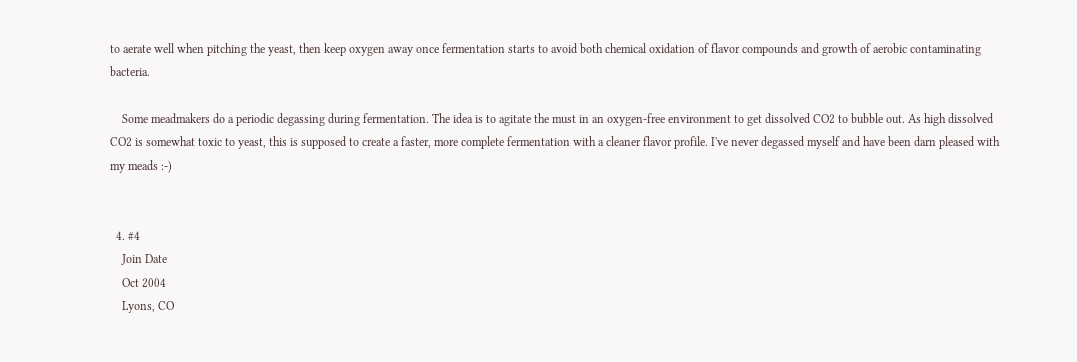to aerate well when pitching the yeast, then keep oxygen away once fermentation starts to avoid both chemical oxidation of flavor compounds and growth of aerobic contaminating bacteria.

    Some meadmakers do a periodic degassing during fermentation. The idea is to agitate the must in an oxygen-free environment to get dissolved CO2 to bubble out. As high dissolved CO2 is somewhat toxic to yeast, this is supposed to create a faster, more complete fermentation with a cleaner flavor profile. I've never degassed myself and have been darn pleased with my meads :-)


  4. #4
    Join Date
    Oct 2004
    Lyons, CO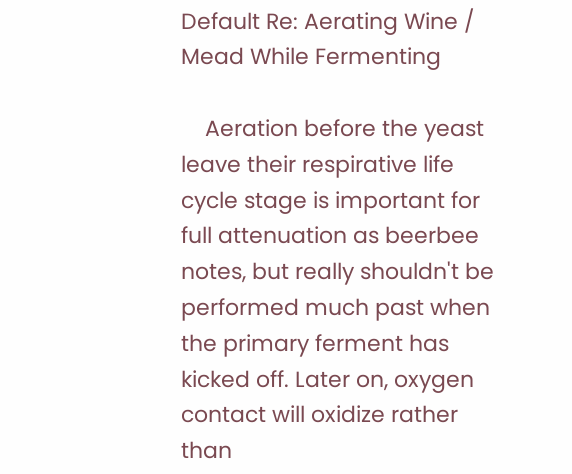Default Re: Aerating Wine / Mead While Fermenting

    Aeration before the yeast leave their respirative life cycle stage is important for full attenuation as beerbee notes, but really shouldn't be performed much past when the primary ferment has kicked off. Later on, oxygen contact will oxidize rather than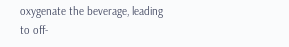oxygenate the beverage, leading to off-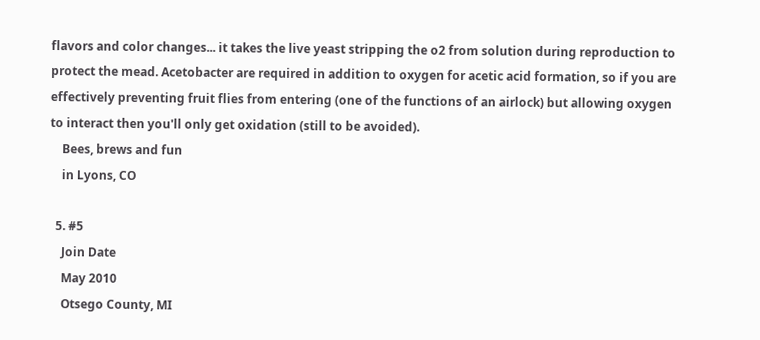flavors and color changes... it takes the live yeast stripping the o2 from solution during reproduction to protect the mead. Acetobacter are required in addition to oxygen for acetic acid formation, so if you are effectively preventing fruit flies from entering (one of the functions of an airlock) but allowing oxygen to interact then you'll only get oxidation (still to be avoided).
    Bees, brews and fun
    in Lyons, CO

  5. #5
    Join Date
    May 2010
    Otsego County, MI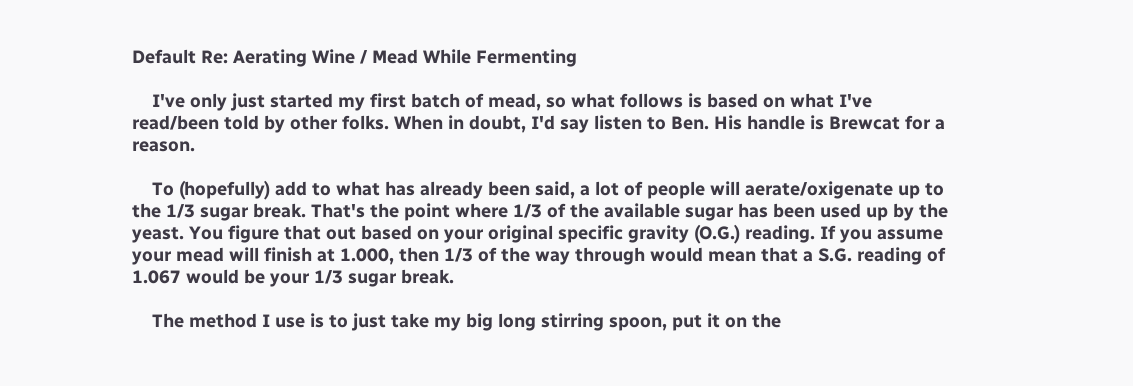Default Re: Aerating Wine / Mead While Fermenting

    I've only just started my first batch of mead, so what follows is based on what I've read/been told by other folks. When in doubt, I'd say listen to Ben. His handle is Brewcat for a reason.

    To (hopefully) add to what has already been said, a lot of people will aerate/oxigenate up to the 1/3 sugar break. That's the point where 1/3 of the available sugar has been used up by the yeast. You figure that out based on your original specific gravity (O.G.) reading. If you assume your mead will finish at 1.000, then 1/3 of the way through would mean that a S.G. reading of 1.067 would be your 1/3 sugar break.

    The method I use is to just take my big long stirring spoon, put it on the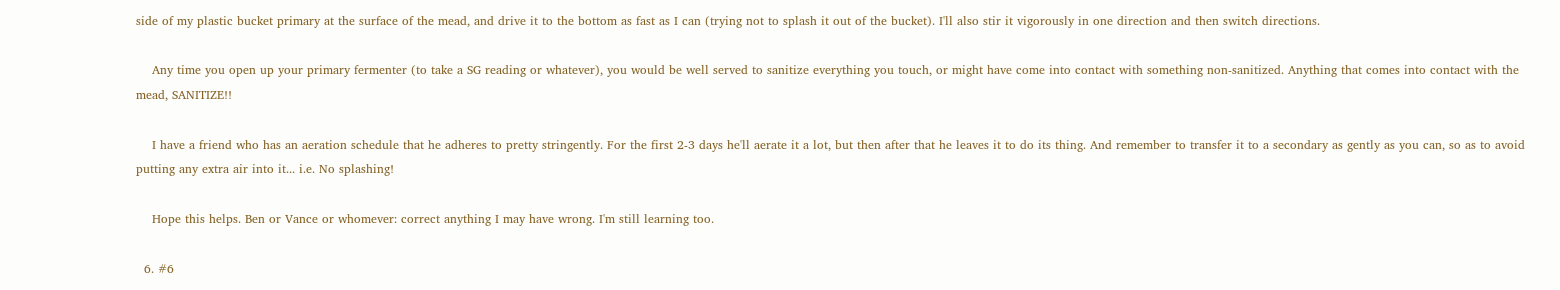side of my plastic bucket primary at the surface of the mead, and drive it to the bottom as fast as I can (trying not to splash it out of the bucket). I'll also stir it vigorously in one direction and then switch directions.

    Any time you open up your primary fermenter (to take a SG reading or whatever), you would be well served to sanitize everything you touch, or might have come into contact with something non-sanitized. Anything that comes into contact with the mead, SANITIZE!!

    I have a friend who has an aeration schedule that he adheres to pretty stringently. For the first 2-3 days he'll aerate it a lot, but then after that he leaves it to do its thing. And remember to transfer it to a secondary as gently as you can, so as to avoid putting any extra air into it... i.e. No splashing!

    Hope this helps. Ben or Vance or whomever: correct anything I may have wrong. I'm still learning too.

  6. #6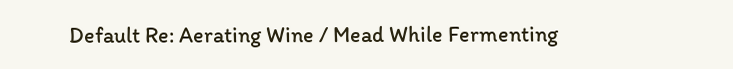Default Re: Aerating Wine / Mead While Fermenting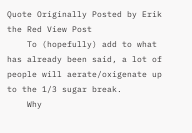Quote Originally Posted by Erik the Red View Post
    To (hopefully) add to what has already been said, a lot of people will aerate/oxigenate up to the 1/3 sugar break.
    Why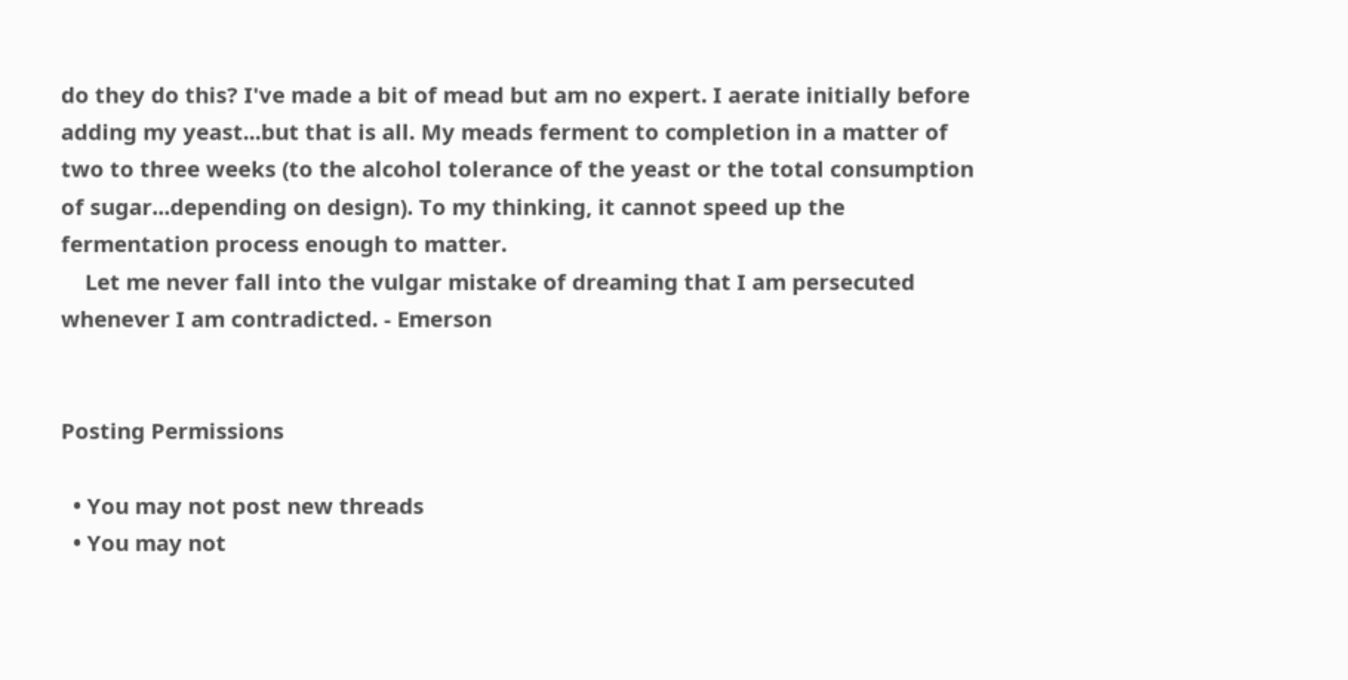do they do this? I've made a bit of mead but am no expert. I aerate initially before adding my yeast...but that is all. My meads ferment to completion in a matter of two to three weeks (to the alcohol tolerance of the yeast or the total consumption of sugar...depending on design). To my thinking, it cannot speed up the fermentation process enough to matter.
    Let me never fall into the vulgar mistake of dreaming that I am persecuted whenever I am contradicted. - Emerson


Posting Permissions

  • You may not post new threads
  • You may not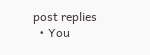post replies
  • You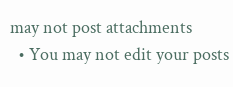may not post attachments
  • You may not edit your posts